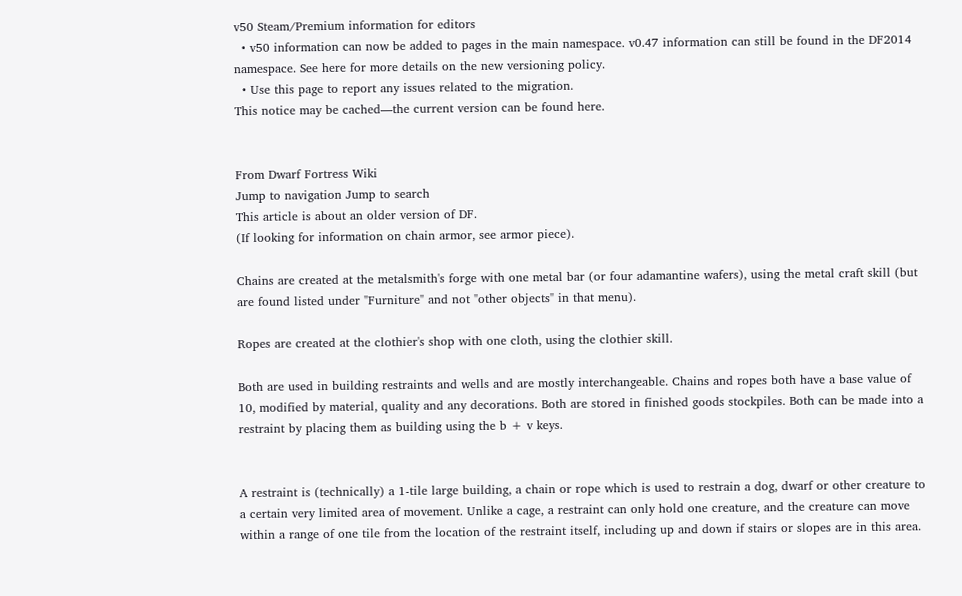v50 Steam/Premium information for editors
  • v50 information can now be added to pages in the main namespace. v0.47 information can still be found in the DF2014 namespace. See here for more details on the new versioning policy.
  • Use this page to report any issues related to the migration.
This notice may be cached—the current version can be found here.


From Dwarf Fortress Wiki
Jump to navigation Jump to search
This article is about an older version of DF.
(If looking for information on chain armor, see armor piece).

Chains are created at the metalsmith's forge with one metal bar (or four adamantine wafers), using the metal craft skill (but are found listed under "Furniture" and not "other objects" in that menu).

Ropes are created at the clothier's shop with one cloth, using the clothier skill.

Both are used in building restraints and wells and are mostly interchangeable. Chains and ropes both have a base value of 10, modified by material, quality and any decorations. Both are stored in finished goods stockpiles. Both can be made into a restraint by placing them as building using the b + v keys.


A restraint is (technically) a 1-tile large building, a chain or rope which is used to restrain a dog, dwarf or other creature to a certain very limited area of movement. Unlike a cage, a restraint can only hold one creature, and the creature can move within a range of one tile from the location of the restraint itself, including up and down if stairs or slopes are in this area.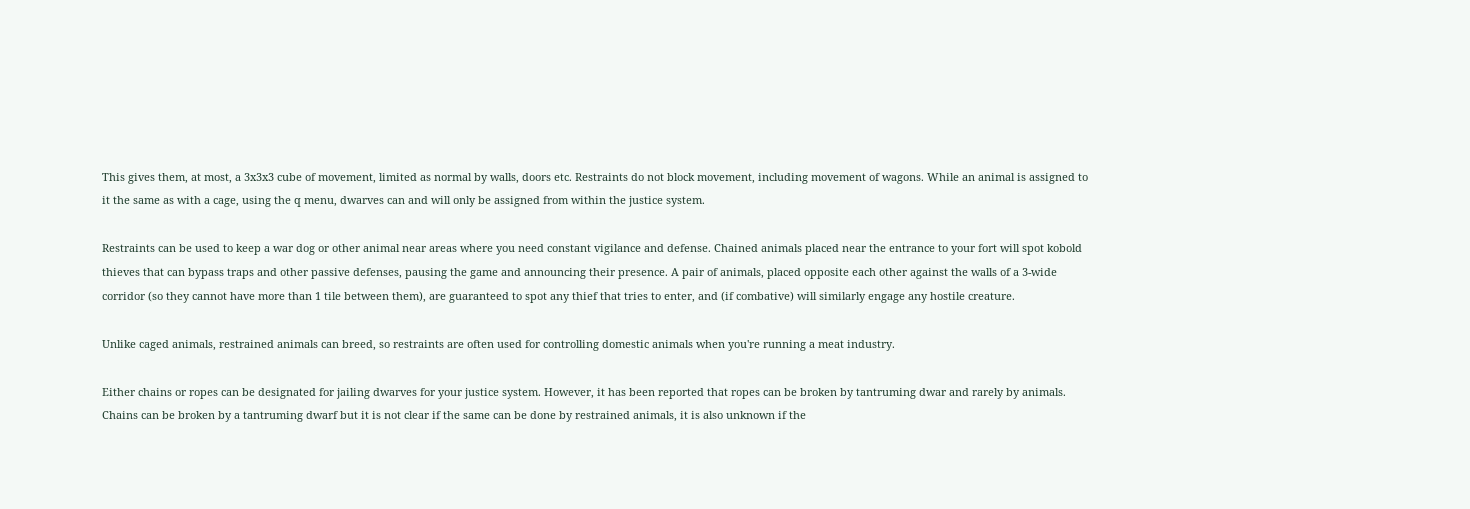This gives them, at most, a 3x3x3 cube of movement, limited as normal by walls, doors etc. Restraints do not block movement, including movement of wagons. While an animal is assigned to it the same as with a cage, using the q menu, dwarves can and will only be assigned from within the justice system.

Restraints can be used to keep a war dog or other animal near areas where you need constant vigilance and defense. Chained animals placed near the entrance to your fort will spot kobold thieves that can bypass traps and other passive defenses, pausing the game and announcing their presence. A pair of animals, placed opposite each other against the walls of a 3-wide corridor (so they cannot have more than 1 tile between them), are guaranteed to spot any thief that tries to enter, and (if combative) will similarly engage any hostile creature.

Unlike caged animals, restrained animals can breed, so restraints are often used for controlling domestic animals when you're running a meat industry.

Either chains or ropes can be designated for jailing dwarves for your justice system. However, it has been reported that ropes can be broken by tantruming dwar and rarely by animals. Chains can be broken by a tantruming dwarf but it is not clear if the same can be done by restrained animals, it is also unknown if the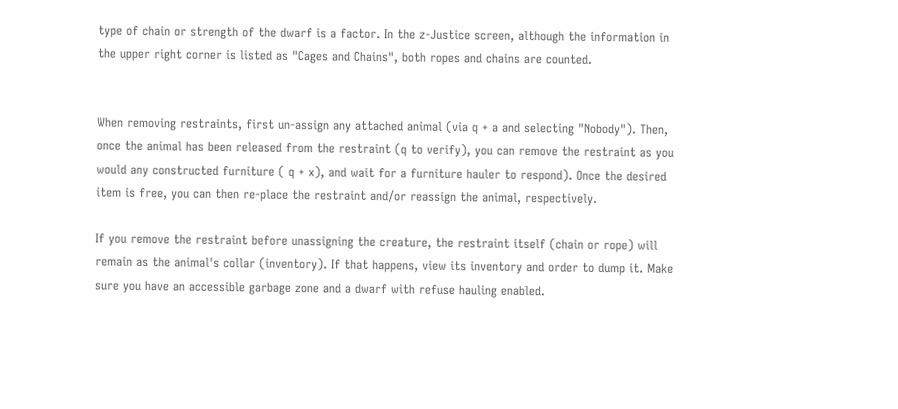type of chain or strength of the dwarf is a factor. In the z-Justice screen, although the information in the upper right corner is listed as "Cages and Chains", both ropes and chains are counted.


When removing restraints, first un-assign any attached animal (via q + a and selecting "Nobody"). Then, once the animal has been released from the restraint (q to verify), you can remove the restraint as you would any constructed furniture ( q + x), and wait for a furniture hauler to respond). Once the desired item is free, you can then re-place the restraint and/or reassign the animal, respectively.

If you remove the restraint before unassigning the creature, the restraint itself (chain or rope) will remain as the animal's collar (inventory). If that happens, view its inventory and order to dump it. Make sure you have an accessible garbage zone and a dwarf with refuse hauling enabled.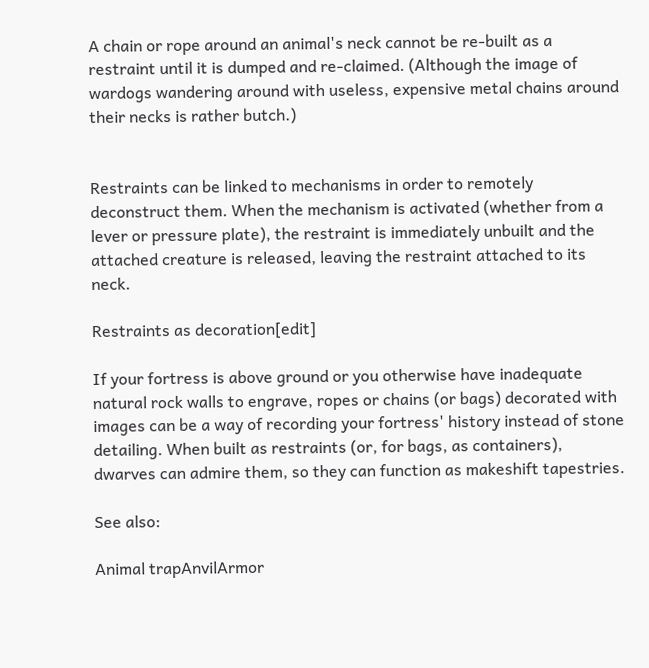A chain or rope around an animal's neck cannot be re-built as a restraint until it is dumped and re-claimed. (Although the image of wardogs wandering around with useless, expensive metal chains around their necks is rather butch.)


Restraints can be linked to mechanisms in order to remotely deconstruct them. When the mechanism is activated (whether from a lever or pressure plate), the restraint is immediately unbuilt and the attached creature is released, leaving the restraint attached to its neck.

Restraints as decoration[edit]

If your fortress is above ground or you otherwise have inadequate natural rock walls to engrave, ropes or chains (or bags) decorated with images can be a way of recording your fortress' history instead of stone detailing. When built as restraints (or, for bags, as containers), dwarves can admire them, so they can function as makeshift tapestries.

See also:

Animal trapAnvilArmor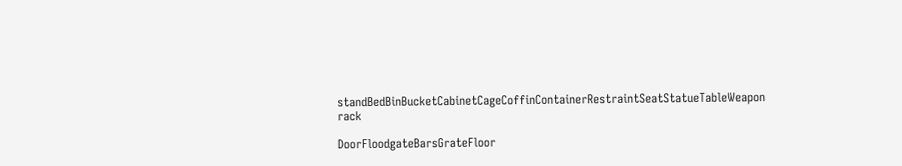standBedBinBucketCabinetCageCoffinContainerRestraintSeatStatueTableWeapon rack

DoorFloodgateBarsGrateFloor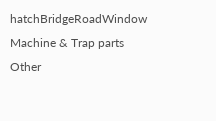hatchBridgeRoadWindow
Machine & Trap parts
Other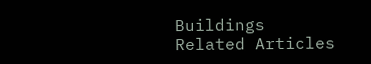Buildings
Related Articles